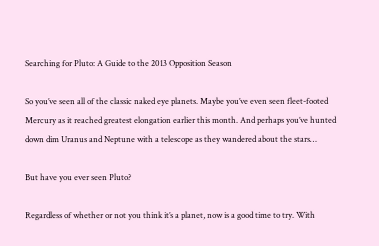Searching for Pluto: A Guide to the 2013 Opposition Season

So you’ve seen all of the classic naked eye planets. Maybe you’ve even seen fleet-footed Mercury as it reached greatest elongation earlier this month. And perhaps you’ve hunted down dim Uranus and Neptune with a telescope as they wandered about the stars…

But have you ever seen Pluto?

Regardless of whether or not you think it’s a planet, now is a good time to try. With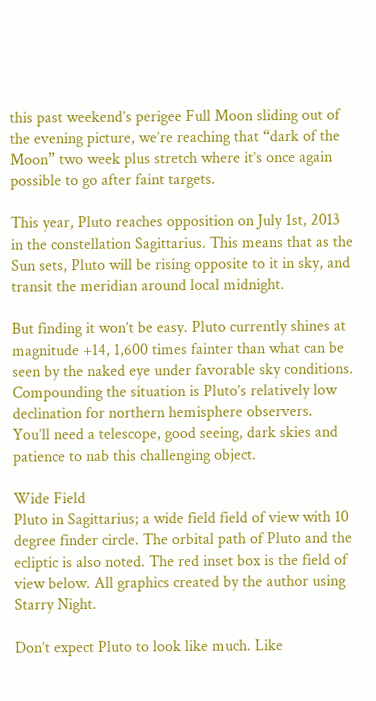this past weekend’s perigee Full Moon sliding out of the evening picture, we’re reaching that “dark of the Moon” two week plus stretch where it’s once again possible to go after faint targets.

This year, Pluto reaches opposition on July 1st, 2013 in the constellation Sagittarius. This means that as the Sun sets, Pluto will be rising opposite to it in sky, and transit the meridian around local midnight.

But finding it won’t be easy. Pluto currently shines at magnitude +14, 1,600 times fainter than what can be seen by the naked eye under favorable sky conditions.  Compounding the situation is Pluto’s relatively low declination for northern hemisphere observers.  You’ll need a telescope, good seeing, dark skies and patience to nab this challenging object.

Wide Field
Pluto in Sagittarius; a wide field field of view with 10 degree finder circle. The orbital path of Pluto and the ecliptic is also noted. The red inset box is the field of view below. All graphics created by the author using Starry Night.

Don’t expect Pluto to look like much. Like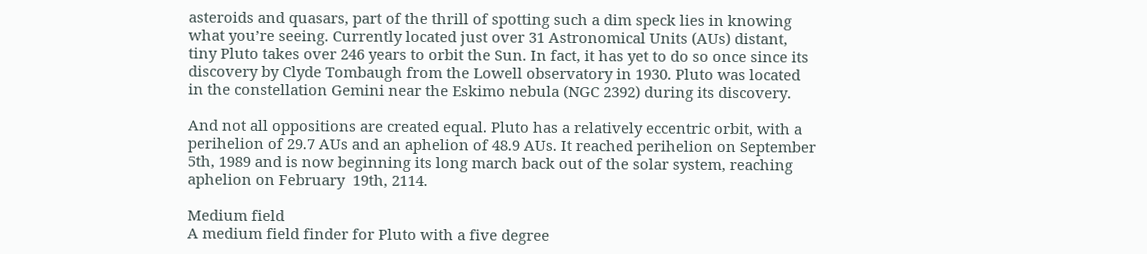asteroids and quasars, part of the thrill of spotting such a dim speck lies in knowing what you’re seeing. Currently located just over 31 Astronomical Units (AUs) distant, tiny Pluto takes over 246 years to orbit the Sun. In fact, it has yet to do so once since its discovery by Clyde Tombaugh from the Lowell observatory in 1930. Pluto was located in the constellation Gemini near the Eskimo nebula (NGC 2392) during its discovery.

And not all oppositions are created equal. Pluto has a relatively eccentric orbit, with a perihelion of 29.7 AUs and an aphelion of 48.9 AUs. It reached perihelion on September 5th, 1989 and is now beginning its long march back out of the solar system, reaching aphelion on February  19th, 2114.

Medium field
A medium field finder for Pluto with a five degree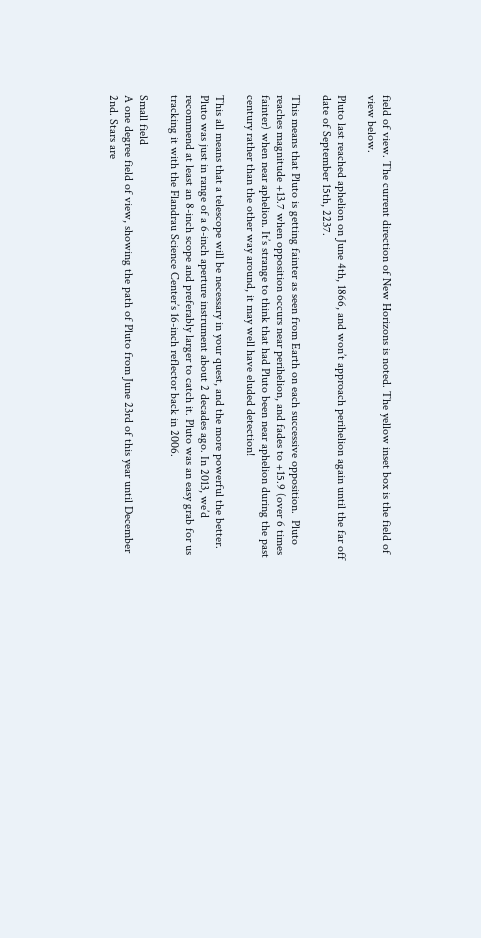field of view. The current direction of New Horizons is noted. The yellow inset box is the field of view below.

Pluto last reached aphelion on June 4th, 1866, and won’t approach perihelion again until the far off date of September 15th, 2237.

This means that Pluto is getting fainter as seen from Earth on each successive opposition.  Pluto reaches magnitude +13.7 when opposition occurs near perihelion, and fades to +15.9 (over 6 times fainter) when near aphelion. It’s strange to think that had Pluto been near aphelion during the past century rather than the other way around, it may well have eluded detection!

This all means that a telescope will be necessary in your quest, and the more powerful the better. Pluto was just in range of a 6-inch aperture instrument about 2 decades ago. In 2013, we’d recommend at least an 8-inch scope and preferably larger to catch it. Pluto was an easy grab for us tracking it with the Flandrau Science Center’s 16-inch reflector back in 2006.

Small field
A one degree field of view, showing the path of Pluto from June 23rd of this year until December 2nd. Stars are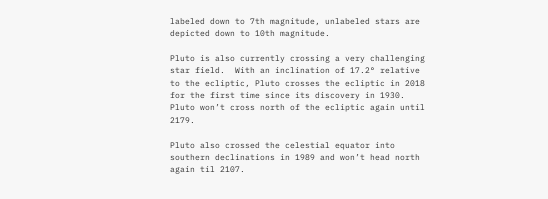labeled down to 7th magnitude, unlabeled stars are depicted down to 10th magnitude.

Pluto is also currently crossing a very challenging star field.  With an inclination of 17.2° relative to the ecliptic, Pluto crosses the ecliptic in 2018 for the first time since its discovery in 1930. Pluto won’t cross north of the ecliptic again until 2179.

Pluto also crossed the celestial equator into southern declinations in 1989 and won’t head north again til 2107.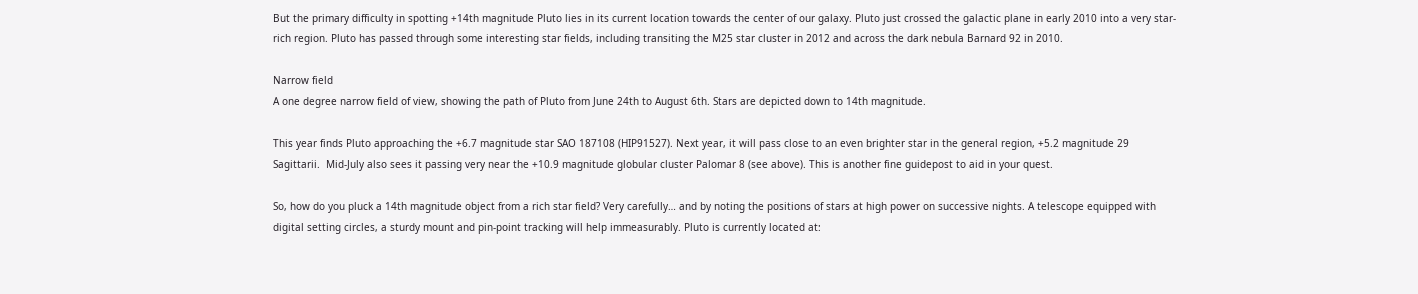But the primary difficulty in spotting +14th magnitude Pluto lies in its current location towards the center of our galaxy. Pluto just crossed the galactic plane in early 2010 into a very star-rich region. Pluto has passed through some interesting star fields, including transiting the M25 star cluster in 2012 and across the dark nebula Barnard 92 in 2010.

Narrow field
A one degree narrow field of view, showing the path of Pluto from June 24th to August 6th. Stars are depicted down to 14th magnitude.

This year finds Pluto approaching the +6.7 magnitude star SAO 187108 (HIP91527). Next year, it will pass close to an even brighter star in the general region, +5.2 magnitude 29 Sagittarii.  Mid-July also sees it passing very near the +10.9 magnitude globular cluster Palomar 8 (see above). This is another fine guidepost to aid in your quest.

So, how do you pluck a 14th magnitude object from a rich star field? Very carefully… and by noting the positions of stars at high power on successive nights. A telescope equipped with digital setting circles, a sturdy mount and pin-point tracking will help immeasurably. Pluto is currently located at: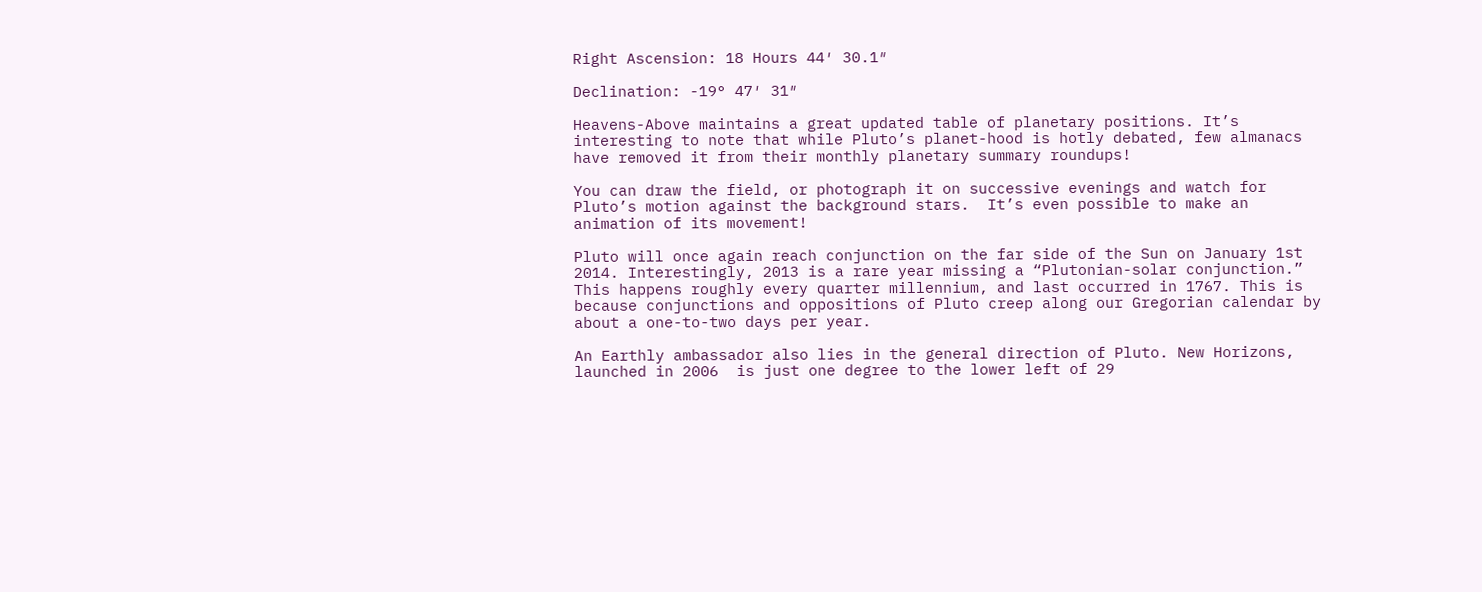Right Ascension: 18 Hours 44′ 30.1″

Declination: -19° 47′ 31″

Heavens-Above maintains a great updated table of planetary positions. It’s interesting to note that while Pluto’s planet-hood is hotly debated, few almanacs have removed it from their monthly planetary summary roundups!

You can draw the field, or photograph it on successive evenings and watch for Pluto’s motion against the background stars.  It’s even possible to make an animation of its movement!

Pluto will once again reach conjunction on the far side of the Sun on January 1st 2014. Interestingly, 2013 is a rare year missing a “Plutonian-solar conjunction.” This happens roughly every quarter millennium, and last occurred in 1767. This is because conjunctions and oppositions of Pluto creep along our Gregorian calendar by about a one-to-two days per year.

An Earthly ambassador also lies in the general direction of Pluto. New Horizons, launched in 2006  is just one degree to the lower left of 29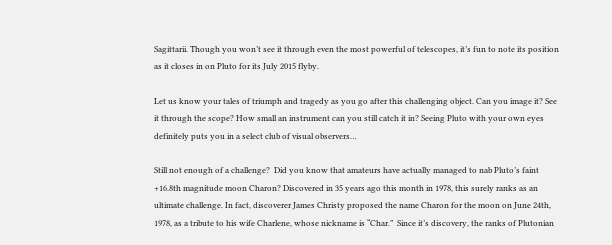Sagittarii. Though you won’t see it through even the most powerful of telescopes, it’s fun to note its position as it closes in on Pluto for its July 2015 flyby.

Let us know your tales of triumph and tragedy as you go after this challenging object. Can you image it? See it through the scope? How small an instrument can you still catch it in? Seeing Pluto with your own eyes definitely puts you in a select club of visual observers…

Still not enough of a challenge?  Did you know that amateurs have actually managed to nab Pluto’s faint +16.8th magnitude moon Charon? Discovered in 35 years ago this month in 1978, this surely ranks as an ultimate challenge. In fact, discoverer James Christy proposed the name Charon for the moon on June 24th, 1978, as a tribute to his wife Charlene, whose nickname is “Char.”  Since it’s discovery, the ranks of Plutonian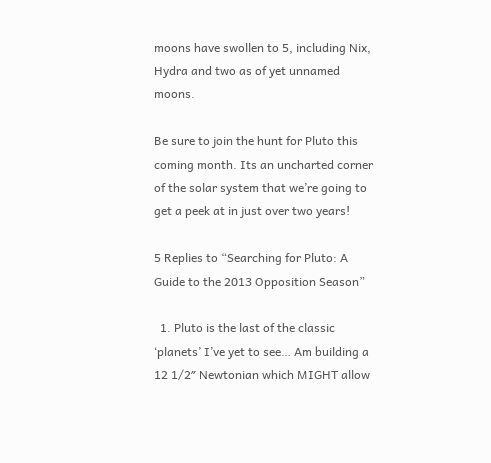moons have swollen to 5, including Nix, Hydra and two as of yet unnamed moons.

Be sure to join the hunt for Pluto this coming month. Its an uncharted corner of the solar system that we’re going to get a peek at in just over two years!

5 Replies to “Searching for Pluto: A Guide to the 2013 Opposition Season”

  1. Pluto is the last of the classic ‘planets’ I’ve yet to see… Am building a 12 1/2″ Newtonian which MIGHT allow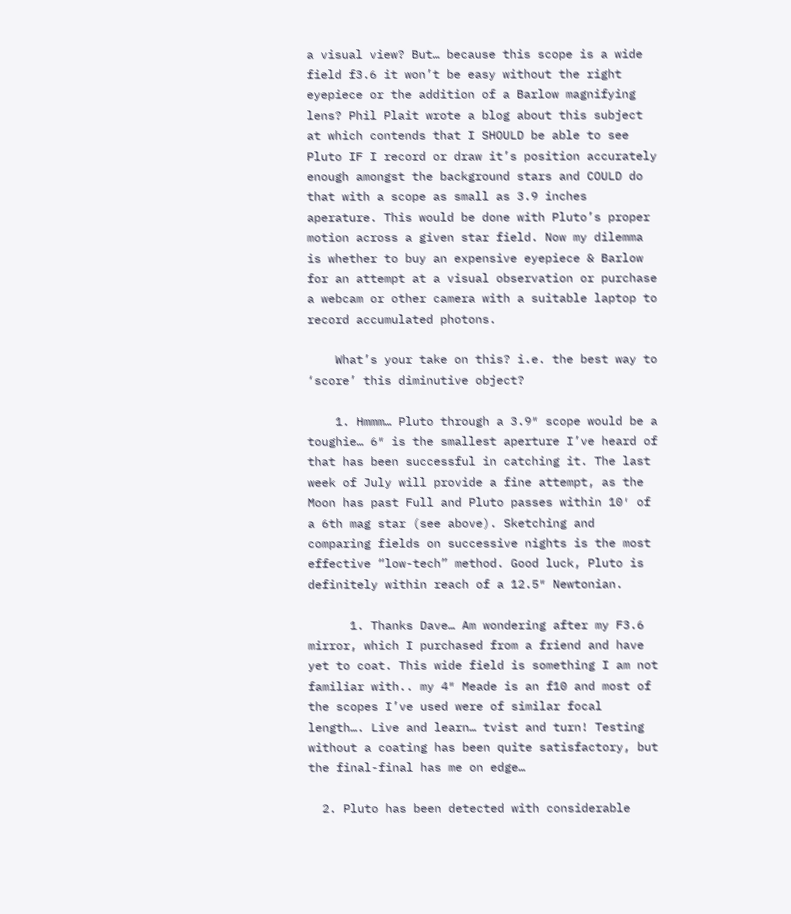a visual view? But… because this scope is a wide field f3.6 it won’t be easy without the right eyepiece or the addition of a Barlow magnifying lens? Phil Plait wrote a blog about this subject at which contends that I SHOULD be able to see Pluto IF I record or draw it’s position accurately enough amongst the background stars and COULD do that with a scope as small as 3.9 inches aperature. This would be done with Pluto’s proper motion across a given star field. Now my dilemma is whether to buy an expensive eyepiece & Barlow for an attempt at a visual observation or purchase a webcam or other camera with a suitable laptop to record accumulated photons.

    What’s your take on this? i.e. the best way to ‘score’ this diminutive object?

    1. Hmmm… Pluto through a 3.9″ scope would be a toughie… 6″ is the smallest aperture I’ve heard of that has been successful in catching it. The last week of July will provide a fine attempt, as the Moon has past Full and Pluto passes within 10′ of a 6th mag star (see above). Sketching and comparing fields on successive nights is the most effective “low-tech” method. Good luck, Pluto is definitely within reach of a 12.5″ Newtonian.

      1. Thanks Dave… Am wondering after my F3.6 mirror, which I purchased from a friend and have yet to coat. This wide field is something I am not familiar with.. my 4″ Meade is an f10 and most of the scopes I’ve used were of similar focal length…. Live and learn… tvist and turn! Testing without a coating has been quite satisfactory, but the final-final has me on edge…

  2. Pluto has been detected with considerable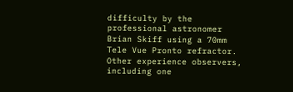difficulty by the professional astronomer Brian Skiff using a 70mm Tele Vue Pronto refractor. Other experience observers, including one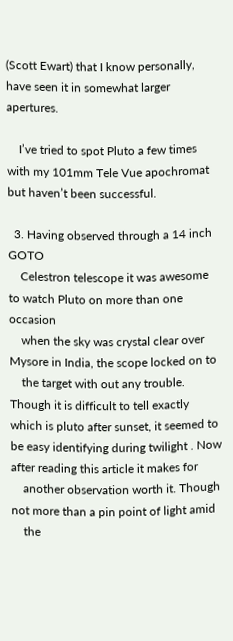(Scott Ewart) that I know personally, have seen it in somewhat larger apertures.

    I’ve tried to spot Pluto a few times with my 101mm Tele Vue apochromat but haven’t been successful.

  3. Having observed through a 14 inch GOTO
    Celestron telescope it was awesome to watch Pluto on more than one occasion
    when the sky was crystal clear over Mysore in India, the scope locked on to
    the target with out any trouble. Though it is difficult to tell exactly which is pluto after sunset, it seemed to be easy identifying during twilight . Now after reading this article it makes for
    another observation worth it. Though not more than a pin point of light amid
    the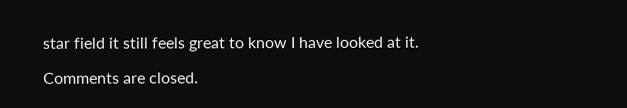star field it still feels great to know I have looked at it.

Comments are closed.